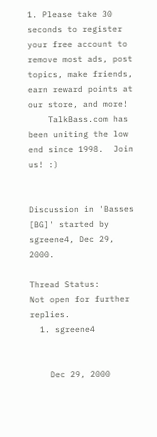1. Please take 30 seconds to register your free account to remove most ads, post topics, make friends, earn reward points at our store, and more!
    TalkBass.com has been uniting the low end since 1998.  Join us! :)


Discussion in 'Basses [BG]' started by sgreene4, Dec 29, 2000.

Thread Status:
Not open for further replies.
  1. sgreene4


    Dec 29, 2000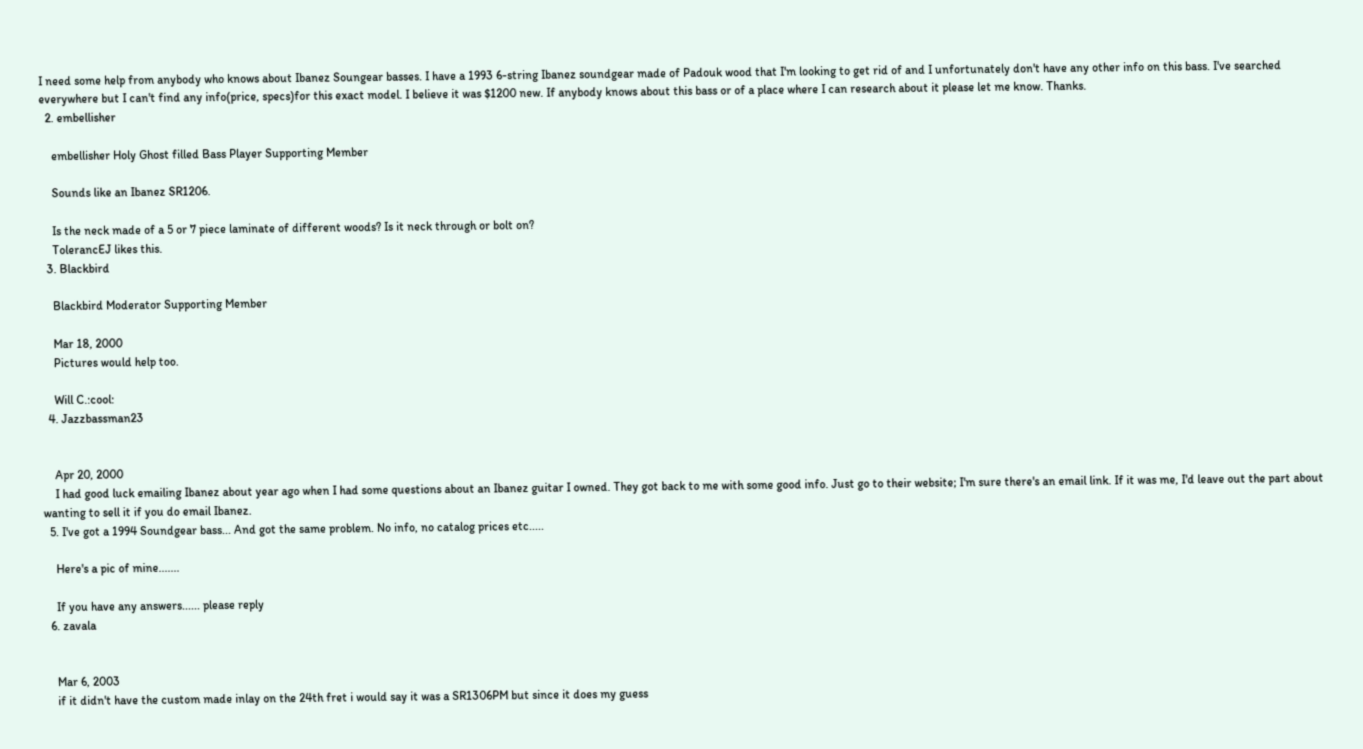I need some help from anybody who knows about Ibanez Soungear basses. I have a 1993 6-string Ibanez soundgear made of Padouk wood that I'm looking to get rid of and I unfortunately don't have any other info on this bass. I've searched everywhere but I can't find any info(price, specs)for this exact model. I believe it was $1200 new. If anybody knows about this bass or of a place where I can research about it please let me know. Thanks.
  2. embellisher

    embellisher Holy Ghost filled Bass Player Supporting Member

    Sounds like an Ibanez SR1206.

    Is the neck made of a 5 or 7 piece laminate of different woods? Is it neck through or bolt on?
    TolerancEJ likes this.
  3. Blackbird

    Blackbird Moderator Supporting Member

    Mar 18, 2000
    Pictures would help too.

    Will C.:cool:
  4. Jazzbassman23


    Apr 20, 2000
    I had good luck emailing Ibanez about year ago when I had some questions about an Ibanez guitar I owned. They got back to me with some good info. Just go to their website; I'm sure there's an email link. If it was me, I'd leave out the part about wanting to sell it if you do email Ibanez.
  5. I've got a 1994 Soundgear bass... And got the same problem. No info, no catalog prices etc.....

    Here's a pic of mine.......

    If you have any answers...... please reply
  6. zavala


    Mar 6, 2003
    if it didn't have the custom made inlay on the 24th fret i would say it was a SR1306PM but since it does my guess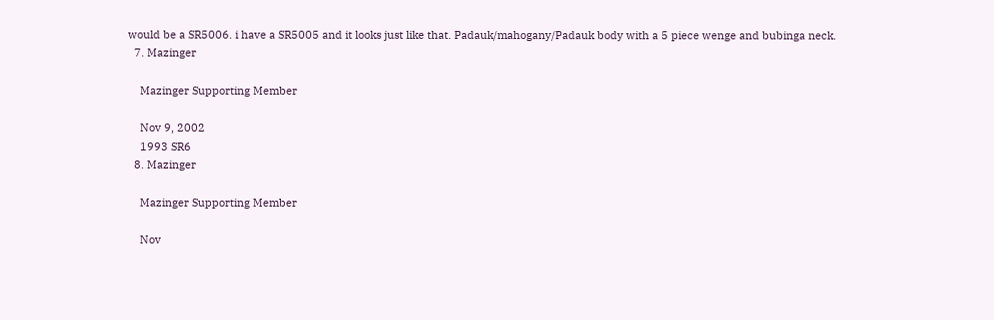would be a SR5006. i have a SR5005 and it looks just like that. Padauk/mahogany/Padauk body with a 5 piece wenge and bubinga neck.
  7. Mazinger

    Mazinger Supporting Member

    Nov 9, 2002
    1993 SR6
  8. Mazinger

    Mazinger Supporting Member

    Nov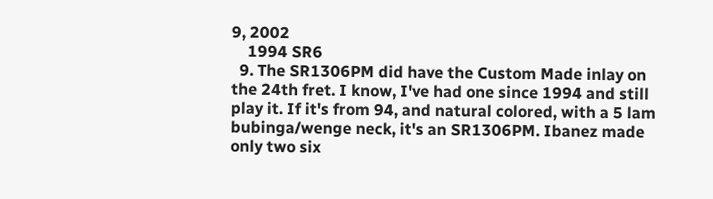9, 2002
    1994 SR6
  9. The SR1306PM did have the Custom Made inlay on the 24th fret. I know, I've had one since 1994 and still play it. If it's from 94, and natural colored, with a 5 lam bubinga/wenge neck, it's an SR1306PM. Ibanez made only two six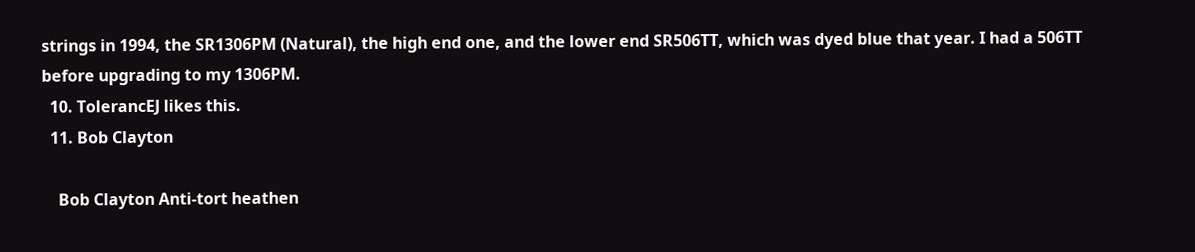strings in 1994, the SR1306PM (Natural), the high end one, and the lower end SR506TT, which was dyed blue that year. I had a 506TT before upgrading to my 1306PM.
  10. TolerancEJ likes this.
  11. Bob Clayton

    Bob Clayton Anti-tort heathen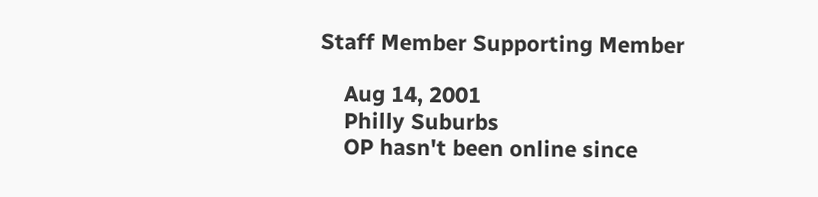Staff Member Supporting Member

    Aug 14, 2001
    Philly Suburbs
    OP hasn't been online since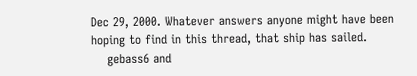Dec 29, 2000. Whatever answers anyone might have been hoping to find in this thread, that ship has sailed.
    gebass6 and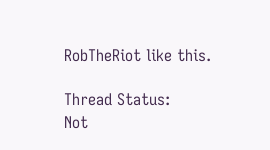RobTheRiot like this.

Thread Status:
Not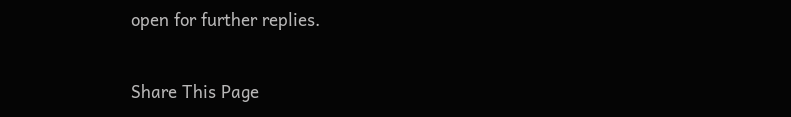open for further replies.

Share This Page